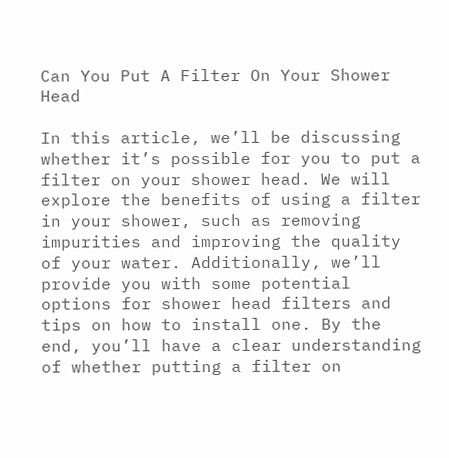Can You Put A Filter On Your Shower Head

In this article, we’ll be discussing whether it’s possible for you to put a filter on your shower head. We will explore the benefits of using a filter in your shower, such as removing impurities and improving the quality of your water. Additionally, we’ll provide you with some potential options for shower head filters and tips on how to install one. By the end, you’ll have a clear understanding of whether putting a filter on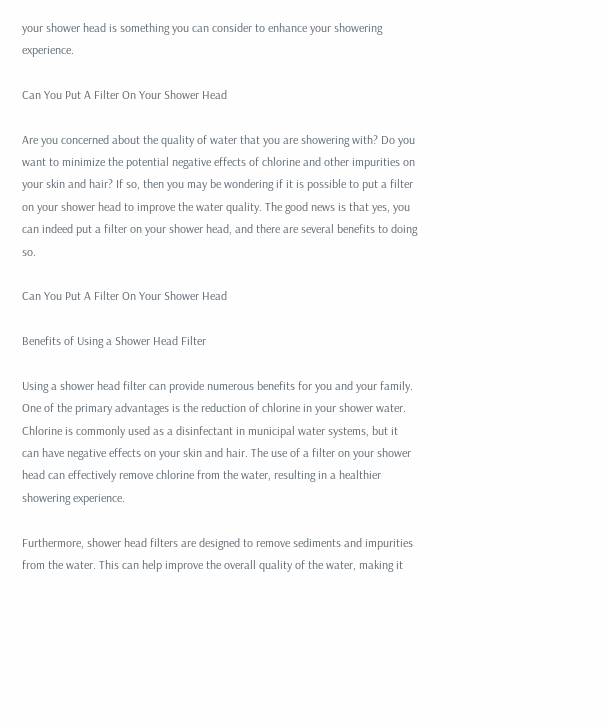your shower head is something you can consider to enhance your showering experience.

Can You Put A Filter On Your Shower Head

Are you concerned about the quality of water that you are showering with? Do you want to minimize the potential negative effects of chlorine and other impurities on your skin and hair? If so, then you may be wondering if it is possible to put a filter on your shower head to improve the water quality. The good news is that yes, you can indeed put a filter on your shower head, and there are several benefits to doing so.

Can You Put A Filter On Your Shower Head

Benefits of Using a Shower Head Filter

Using a shower head filter can provide numerous benefits for you and your family. One of the primary advantages is the reduction of chlorine in your shower water. Chlorine is commonly used as a disinfectant in municipal water systems, but it can have negative effects on your skin and hair. The use of a filter on your shower head can effectively remove chlorine from the water, resulting in a healthier showering experience.

Furthermore, shower head filters are designed to remove sediments and impurities from the water. This can help improve the overall quality of the water, making it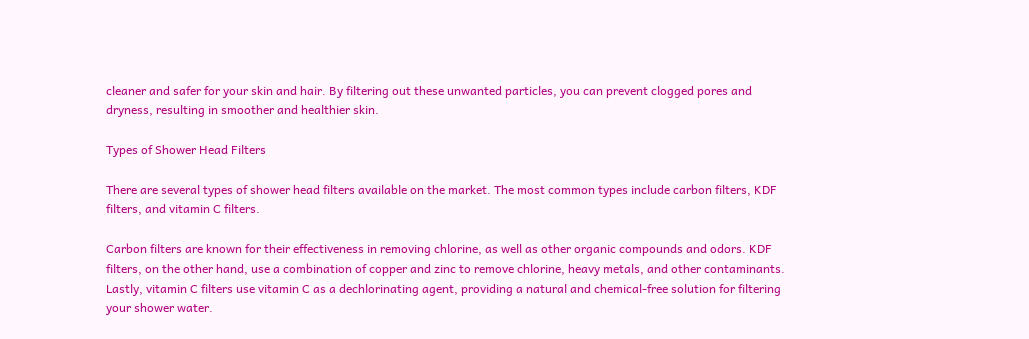cleaner and safer for your skin and hair. By filtering out these unwanted particles, you can prevent clogged pores and dryness, resulting in smoother and healthier skin.

Types of Shower Head Filters

There are several types of shower head filters available on the market. The most common types include carbon filters, KDF filters, and vitamin C filters.

Carbon filters are known for their effectiveness in removing chlorine, as well as other organic compounds and odors. KDF filters, on the other hand, use a combination of copper and zinc to remove chlorine, heavy metals, and other contaminants. Lastly, vitamin C filters use vitamin C as a dechlorinating agent, providing a natural and chemical-free solution for filtering your shower water.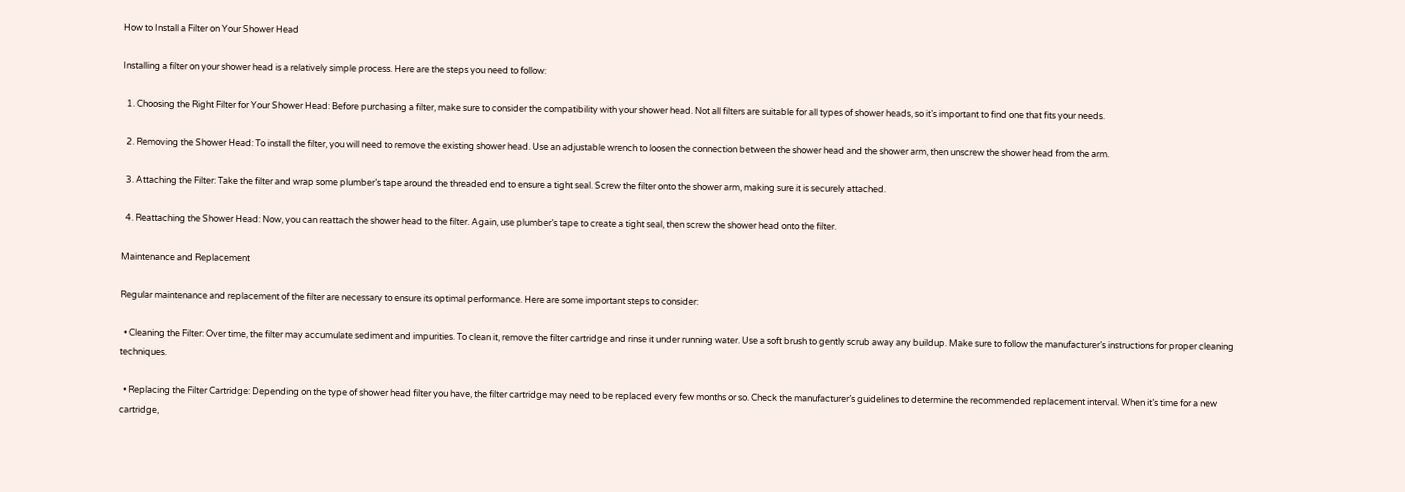How to Install a Filter on Your Shower Head

Installing a filter on your shower head is a relatively simple process. Here are the steps you need to follow:

  1. Choosing the Right Filter for Your Shower Head: Before purchasing a filter, make sure to consider the compatibility with your shower head. Not all filters are suitable for all types of shower heads, so it’s important to find one that fits your needs.

  2. Removing the Shower Head: To install the filter, you will need to remove the existing shower head. Use an adjustable wrench to loosen the connection between the shower head and the shower arm, then unscrew the shower head from the arm.

  3. Attaching the Filter: Take the filter and wrap some plumber’s tape around the threaded end to ensure a tight seal. Screw the filter onto the shower arm, making sure it is securely attached.

  4. Reattaching the Shower Head: Now, you can reattach the shower head to the filter. Again, use plumber’s tape to create a tight seal, then screw the shower head onto the filter.

Maintenance and Replacement

Regular maintenance and replacement of the filter are necessary to ensure its optimal performance. Here are some important steps to consider:

  • Cleaning the Filter: Over time, the filter may accumulate sediment and impurities. To clean it, remove the filter cartridge and rinse it under running water. Use a soft brush to gently scrub away any buildup. Make sure to follow the manufacturer’s instructions for proper cleaning techniques.

  • Replacing the Filter Cartridge: Depending on the type of shower head filter you have, the filter cartridge may need to be replaced every few months or so. Check the manufacturer’s guidelines to determine the recommended replacement interval. When it’s time for a new cartridge,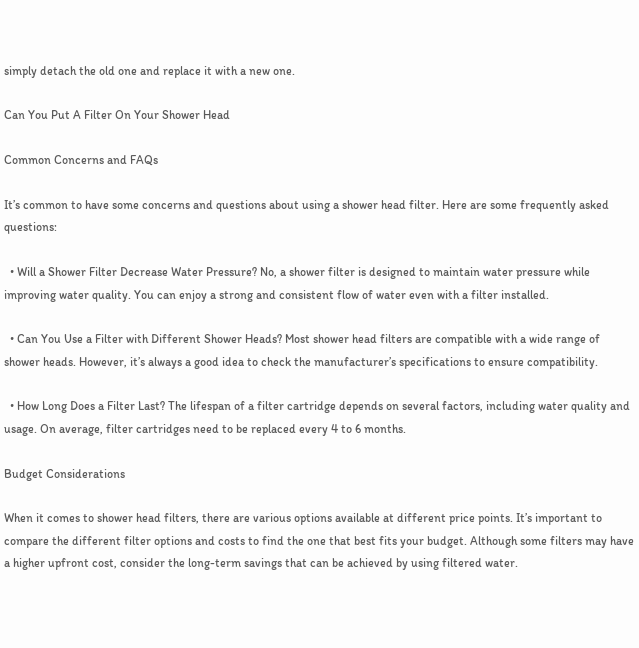simply detach the old one and replace it with a new one.

Can You Put A Filter On Your Shower Head

Common Concerns and FAQs

It’s common to have some concerns and questions about using a shower head filter. Here are some frequently asked questions:

  • Will a Shower Filter Decrease Water Pressure? No, a shower filter is designed to maintain water pressure while improving water quality. You can enjoy a strong and consistent flow of water even with a filter installed.

  • Can You Use a Filter with Different Shower Heads? Most shower head filters are compatible with a wide range of shower heads. However, it’s always a good idea to check the manufacturer’s specifications to ensure compatibility.

  • How Long Does a Filter Last? The lifespan of a filter cartridge depends on several factors, including water quality and usage. On average, filter cartridges need to be replaced every 4 to 6 months.

Budget Considerations

When it comes to shower head filters, there are various options available at different price points. It’s important to compare the different filter options and costs to find the one that best fits your budget. Although some filters may have a higher upfront cost, consider the long-term savings that can be achieved by using filtered water.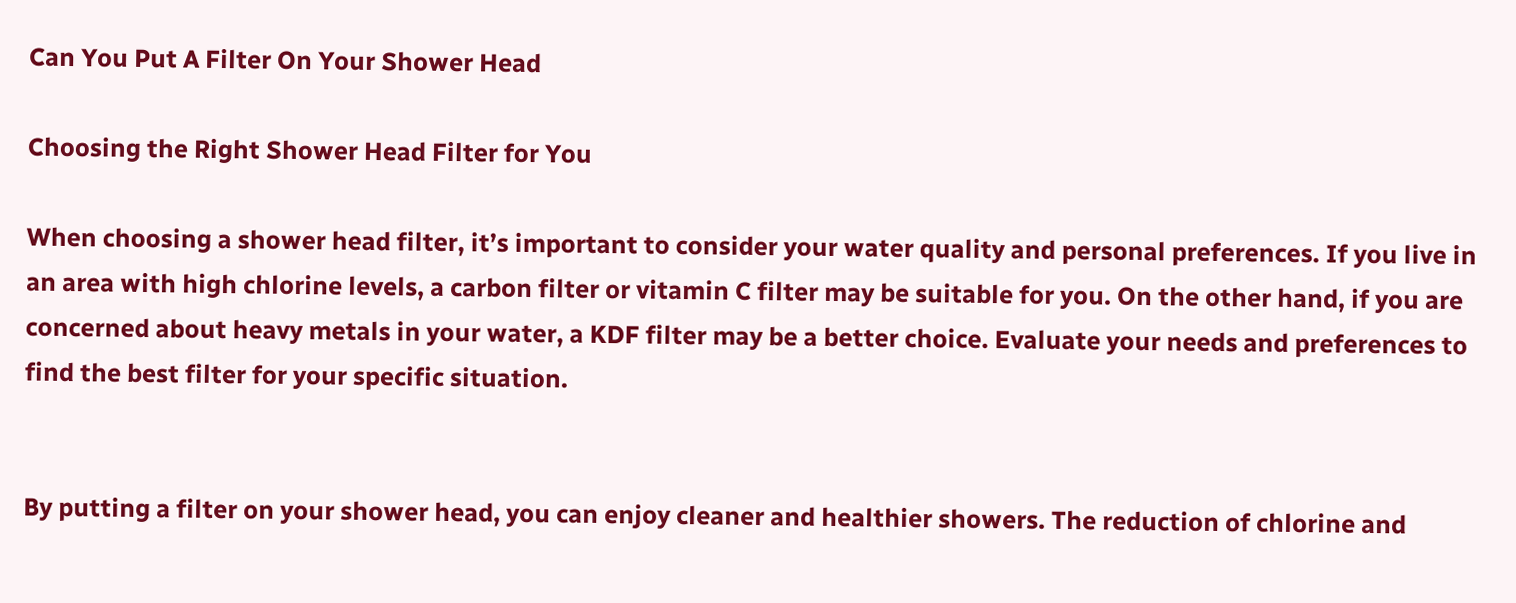Can You Put A Filter On Your Shower Head

Choosing the Right Shower Head Filter for You

When choosing a shower head filter, it’s important to consider your water quality and personal preferences. If you live in an area with high chlorine levels, a carbon filter or vitamin C filter may be suitable for you. On the other hand, if you are concerned about heavy metals in your water, a KDF filter may be a better choice. Evaluate your needs and preferences to find the best filter for your specific situation.


By putting a filter on your shower head, you can enjoy cleaner and healthier showers. The reduction of chlorine and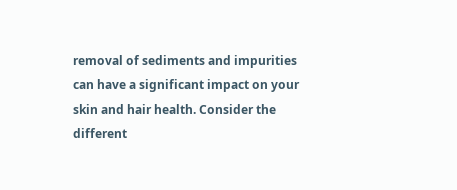removal of sediments and impurities can have a significant impact on your skin and hair health. Consider the different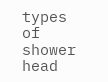types of shower head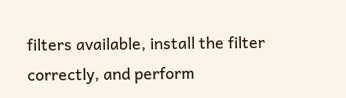filters available, install the filter correctly, and perform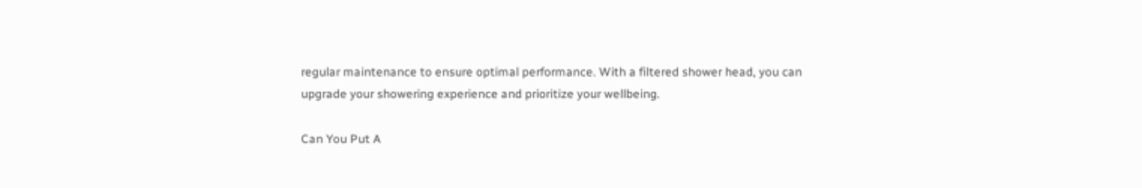regular maintenance to ensure optimal performance. With a filtered shower head, you can upgrade your showering experience and prioritize your wellbeing.

Can You Put A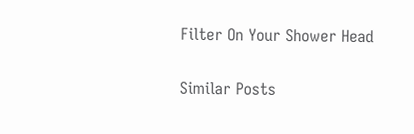Filter On Your Shower Head

Similar Posts